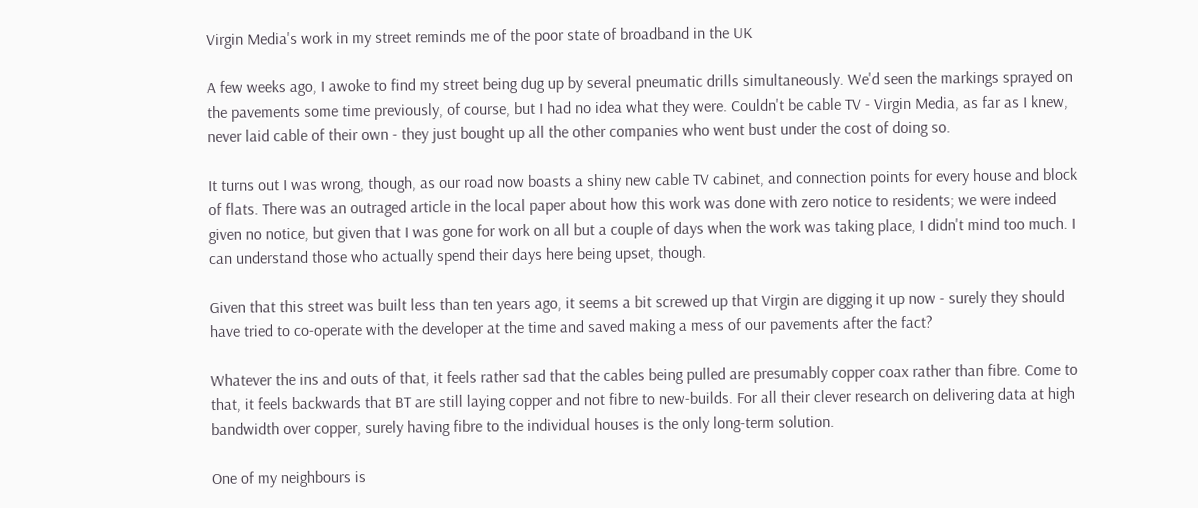Virgin Media's work in my street reminds me of the poor state of broadband in the UK

A few weeks ago, I awoke to find my street being dug up by several pneumatic drills simultaneously. We'd seen the markings sprayed on the pavements some time previously, of course, but I had no idea what they were. Couldn't be cable TV - Virgin Media, as far as I knew, never laid cable of their own - they just bought up all the other companies who went bust under the cost of doing so.

It turns out I was wrong, though, as our road now boasts a shiny new cable TV cabinet, and connection points for every house and block of flats. There was an outraged article in the local paper about how this work was done with zero notice to residents; we were indeed given no notice, but given that I was gone for work on all but a couple of days when the work was taking place, I didn't mind too much. I can understand those who actually spend their days here being upset, though.

Given that this street was built less than ten years ago, it seems a bit screwed up that Virgin are digging it up now - surely they should have tried to co-operate with the developer at the time and saved making a mess of our pavements after the fact?

Whatever the ins and outs of that, it feels rather sad that the cables being pulled are presumably copper coax rather than fibre. Come to that, it feels backwards that BT are still laying copper and not fibre to new-builds. For all their clever research on delivering data at high bandwidth over copper, surely having fibre to the individual houses is the only long-term solution.

One of my neighbours is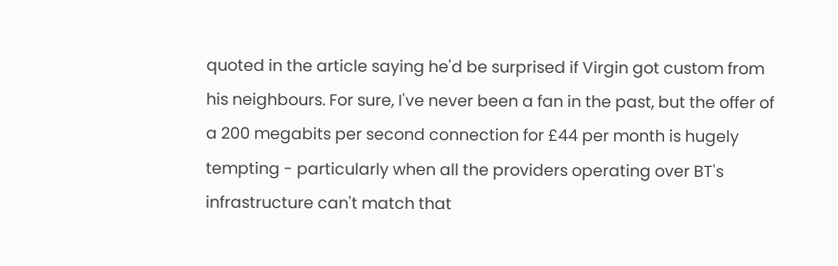quoted in the article saying he'd be surprised if Virgin got custom from his neighbours. For sure, I've never been a fan in the past, but the offer of a 200 megabits per second connection for £44 per month is hugely tempting - particularly when all the providers operating over BT's infrastructure can't match that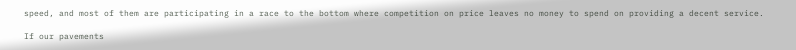speed, and most of them are participating in a race to the bottom where competition on price leaves no money to spend on providing a decent service.

If our pavements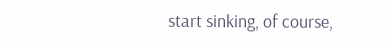start sinking, of course,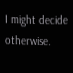I might decide otherwise.